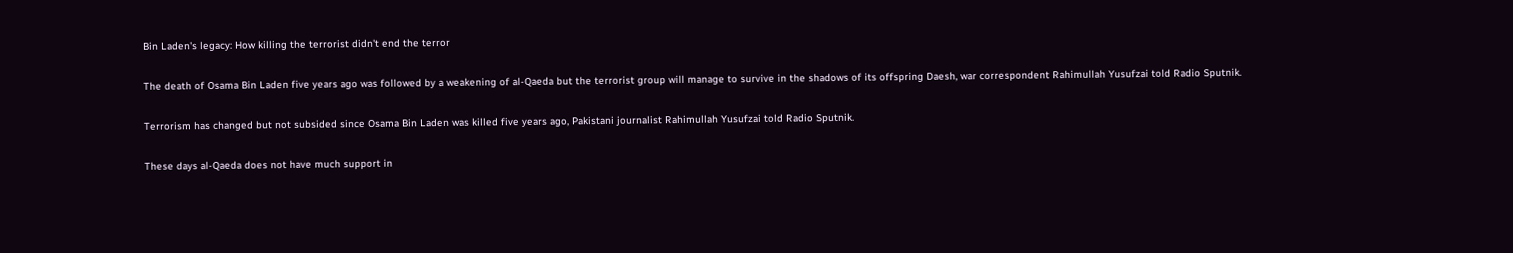Bin Laden's legacy: How killing the terrorist didn't end the terror

The death of Osama Bin Laden five years ago was followed by a weakening of al-Qaeda but the terrorist group will manage to survive in the shadows of its offspring Daesh, war correspondent Rahimullah Yusufzai told Radio Sputnik.

Terrorism has changed but not subsided since Osama Bin Laden was killed five years ago, Pakistani journalist Rahimullah Yusufzai told Radio Sputnik.

These days al-Qaeda does not have much support in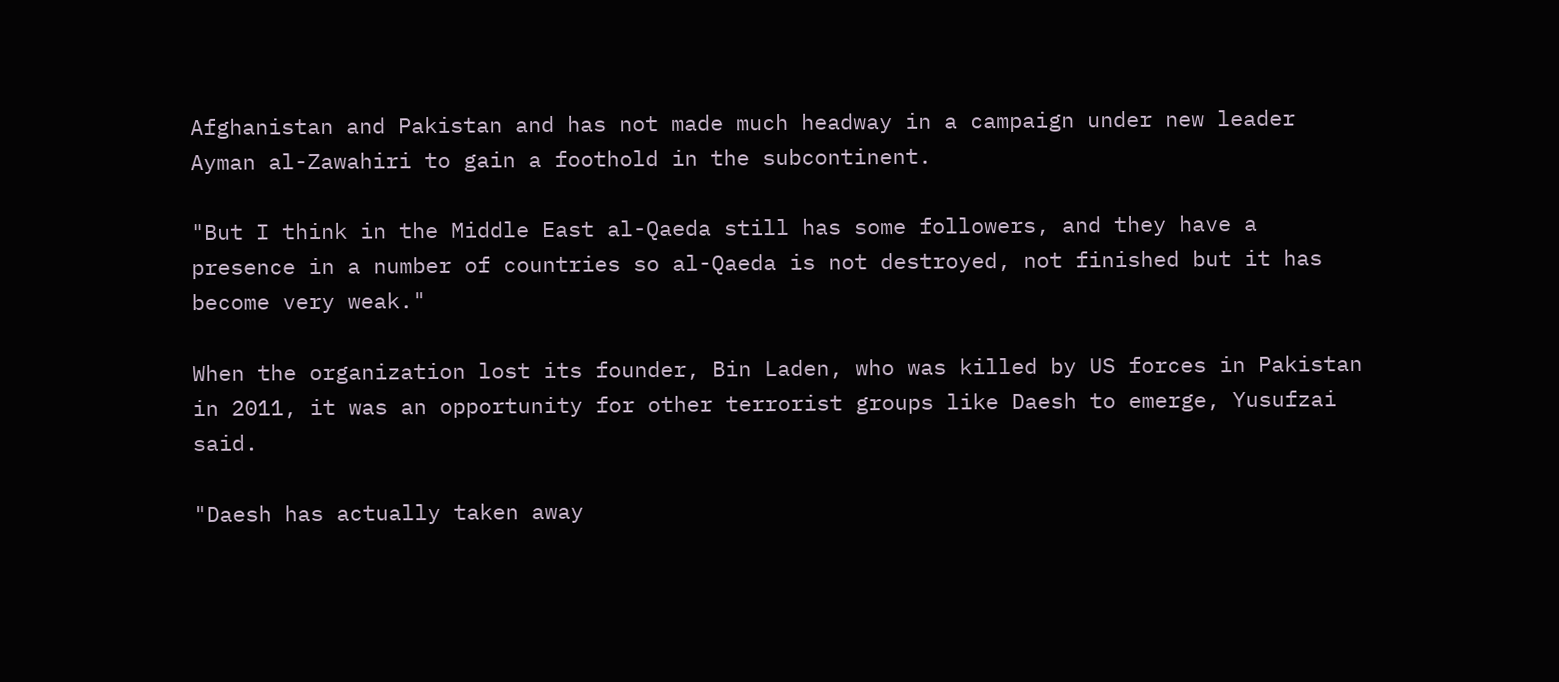Afghanistan and Pakistan and has not made much headway in a campaign under new leader Ayman al-Zawahiri to gain a foothold in the subcontinent.

"But I think in the Middle East al-Qaeda still has some followers, and they have a presence in a number of countries so al-Qaeda is not destroyed, not finished but it has become very weak."

When the organization lost its founder, Bin Laden, who was killed by US forces in Pakistan in 2011, it was an opportunity for other terrorist groups like Daesh to emerge, Yusufzai said.

"Daesh has actually taken away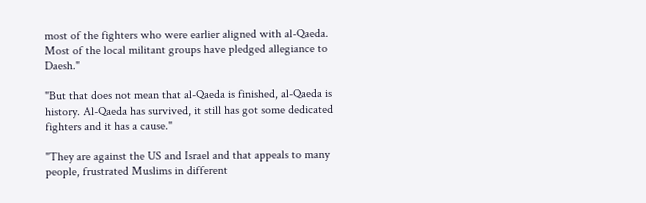most of the fighters who were earlier aligned with al-Qaeda. Most of the local militant groups have pledged allegiance to Daesh."

"But that does not mean that al-Qaeda is finished, al-Qaeda is history. Al-Qaeda has survived, it still has got some dedicated fighters and it has a cause."

"They are against the US and Israel and that appeals to many people, frustrated Muslims in different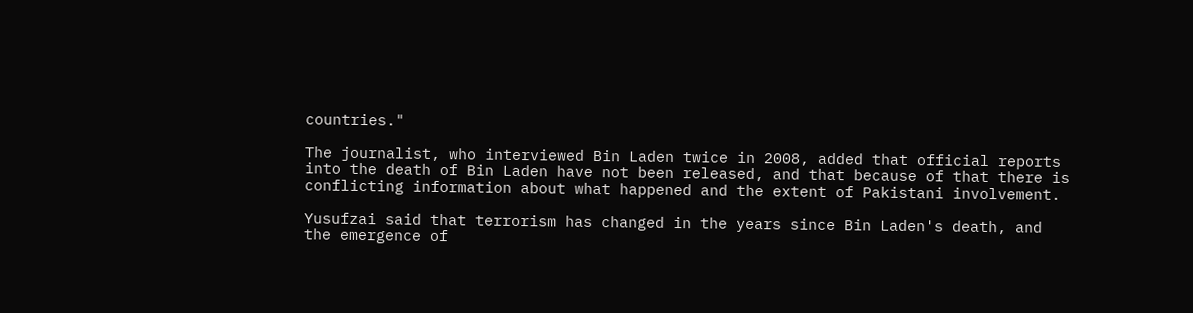countries."

The journalist, who interviewed Bin Laden twice in 2008, added that official reports into the death of Bin Laden have not been released, and that because of that there is conflicting information about what happened and the extent of Pakistani involvement.

Yusufzai said that terrorism has changed in the years since Bin Laden's death, and the emergence of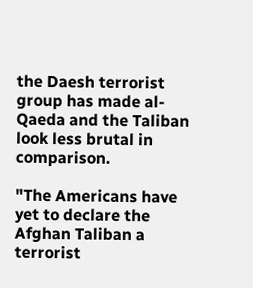the Daesh terrorist group has made al-Qaeda and the Taliban look less brutal in comparison.

"The Americans have yet to declare the Afghan Taliban a terrorist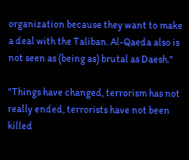organization because they want to make a deal with the Taliban. Al-Qaeda also is not seen as (being as) brutal as Daesh."

"Things have changed, terrorism has not really ended, terrorists have not been killed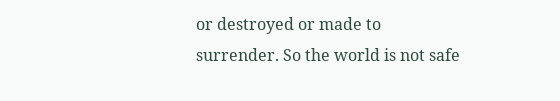or destroyed or made to surrender. So the world is not safe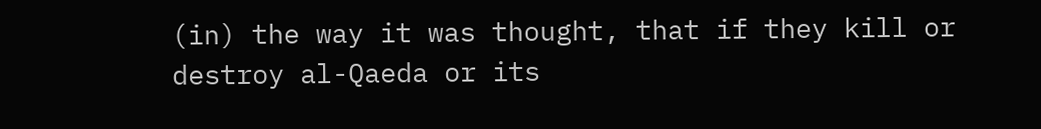(in) the way it was thought, that if they kill or destroy al-Qaeda or its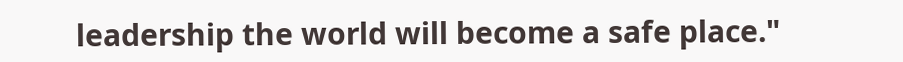leadership the world will become a safe place."